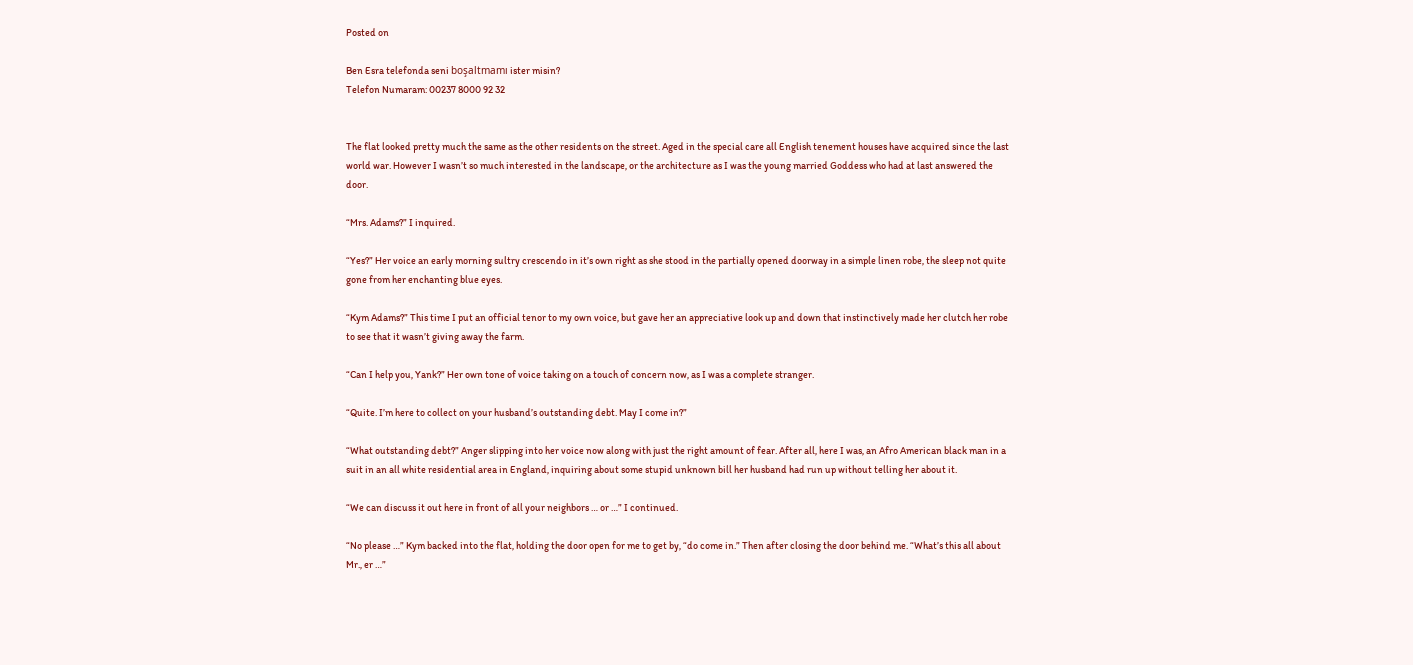Posted on

Ben Esra telefonda seni boşaltmamı ister misin?
Telefon Numaram: 00237 8000 92 32


The flat looked pretty much the same as the other residents on the street. Aged in the special care all English tenement houses have acquired since the last world war. However I wasn’t so much interested in the landscape, or the architecture as I was the young married Goddess who had at last answered the door.

“Mrs. Adams?” I inquired.

“Yes?” Her voice an early morning sultry crescendo in it’s own right as she stood in the partially opened doorway in a simple linen robe, the sleep not quite gone from her enchanting blue eyes.

“Kym Adams?” This time I put an official tenor to my own voice, but gave her an appreciative look up and down that instinctively made her clutch her robe to see that it wasn’t giving away the farm.

“Can I help you, Yank?” Her own tone of voice taking on a touch of concern now, as I was a complete stranger.

“Quite. I’m here to collect on your husband’s outstanding debt. May I come in?”

“What outstanding debt?” Anger slipping into her voice now along with just the right amount of fear. After all, here I was, an Afro American black man in a suit in an all white residential area in England, inquiring about some stupid unknown bill her husband had run up without telling her about it.

“We can discuss it out here in front of all your neighbors … or …” I continued.

“No please …” Kym backed into the flat, holding the door open for me to get by, “do come in.” Then after closing the door behind me. “What’s this all about Mr., er …”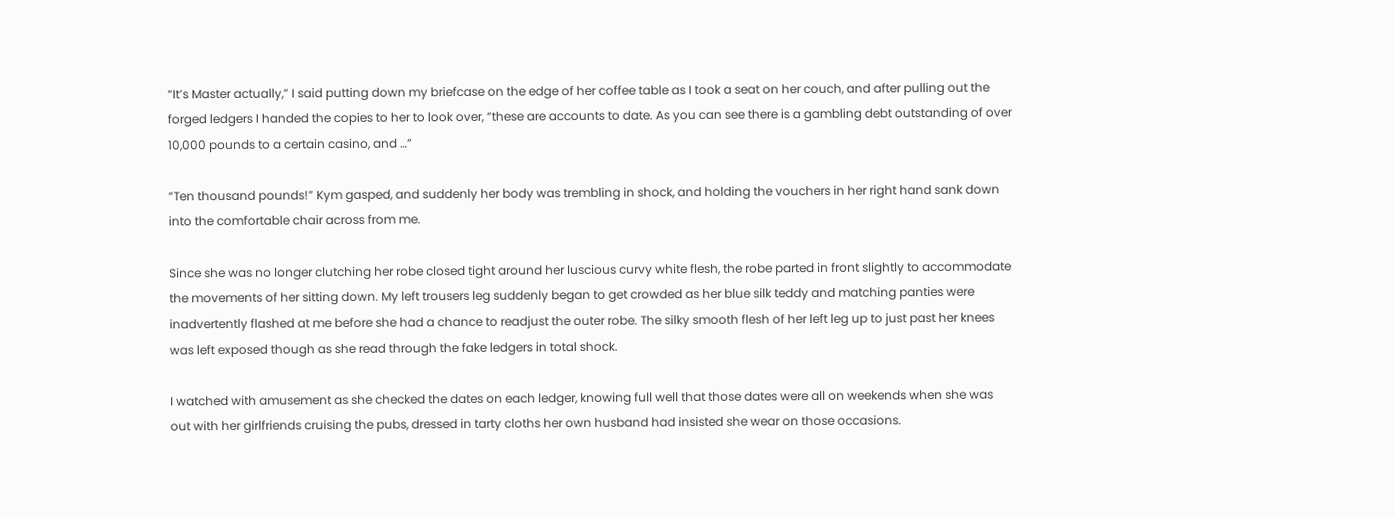“It’s Master actually,” I said putting down my briefcase on the edge of her coffee table as I took a seat on her couch, and after pulling out the forged ledgers I handed the copies to her to look over, “these are accounts to date. As you can see there is a gambling debt outstanding of over 10,000 pounds to a certain casino, and …”

“Ten thousand pounds!” Kym gasped, and suddenly her body was trembling in shock, and holding the vouchers in her right hand sank down into the comfortable chair across from me.

Since she was no longer clutching her robe closed tight around her luscious curvy white flesh, the robe parted in front slightly to accommodate the movements of her sitting down. My left trousers leg suddenly began to get crowded as her blue silk teddy and matching panties were inadvertently flashed at me before she had a chance to readjust the outer robe. The silky smooth flesh of her left leg up to just past her knees was left exposed though as she read through the fake ledgers in total shock.

I watched with amusement as she checked the dates on each ledger, knowing full well that those dates were all on weekends when she was out with her girlfriends cruising the pubs, dressed in tarty cloths her own husband had insisted she wear on those occasions.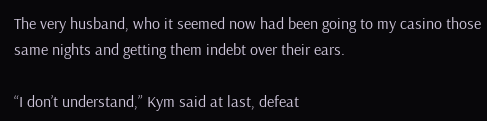The very husband, who it seemed now had been going to my casino those same nights and getting them indebt over their ears.

“I don’t understand,” Kym said at last, defeat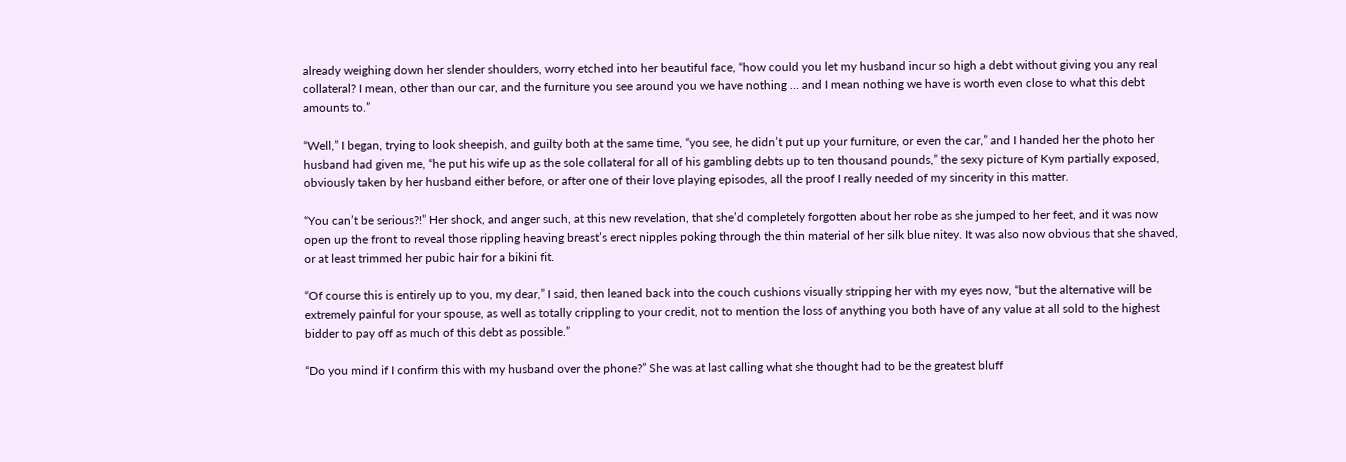already weighing down her slender shoulders, worry etched into her beautiful face, “how could you let my husband incur so high a debt without giving you any real collateral? I mean, other than our car, and the furniture you see around you we have nothing … and I mean nothing we have is worth even close to what this debt amounts to.”

“Well,” I began, trying to look sheepish, and guilty both at the same time, “you see, he didn’t put up your furniture, or even the car,” and I handed her the photo her husband had given me, “he put his wife up as the sole collateral for all of his gambling debts up to ten thousand pounds,” the sexy picture of Kym partially exposed, obviously taken by her husband either before, or after one of their love playing episodes, all the proof I really needed of my sincerity in this matter.

“You can’t be serious?!” Her shock, and anger such, at this new revelation, that she’d completely forgotten about her robe as she jumped to her feet, and it was now open up the front to reveal those rippling heaving breast’s erect nipples poking through the thin material of her silk blue nitey. It was also now obvious that she shaved, or at least trimmed her pubic hair for a bikini fit.

“Of course this is entirely up to you, my dear,” I said, then leaned back into the couch cushions visually stripping her with my eyes now, “but the alternative will be extremely painful for your spouse, as well as totally crippling to your credit, not to mention the loss of anything you both have of any value at all sold to the highest bidder to pay off as much of this debt as possible.”

“Do you mind if I confirm this with my husband over the phone?” She was at last calling what she thought had to be the greatest bluff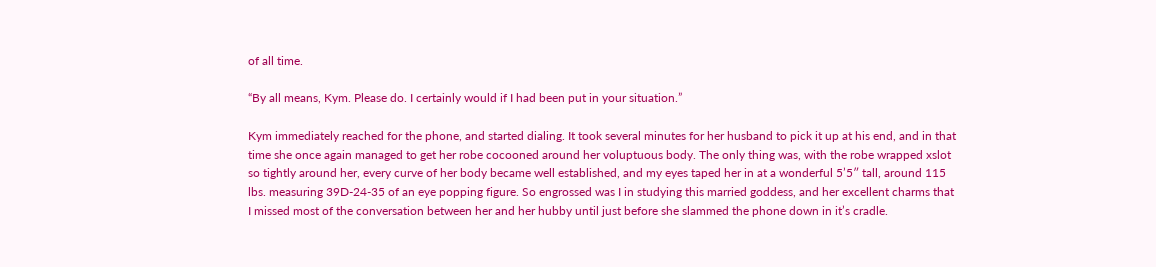of all time.

“By all means, Kym. Please do. I certainly would if I had been put in your situation.”

Kym immediately reached for the phone, and started dialing. It took several minutes for her husband to pick it up at his end, and in that time she once again managed to get her robe cocooned around her voluptuous body. The only thing was, with the robe wrapped xslot so tightly around her, every curve of her body became well established, and my eyes taped her in at a wonderful 5’5″ tall, around 115 lbs. measuring 39D-24-35 of an eye popping figure. So engrossed was I in studying this married goddess, and her excellent charms that I missed most of the conversation between her and her hubby until just before she slammed the phone down in it’s cradle.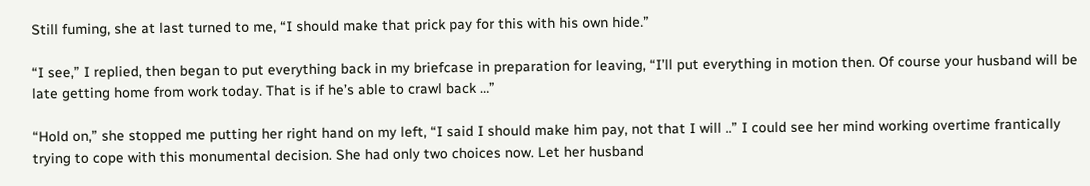Still fuming, she at last turned to me, “I should make that prick pay for this with his own hide.”

“I see,” I replied, then began to put everything back in my briefcase in preparation for leaving, “I’ll put everything in motion then. Of course your husband will be late getting home from work today. That is if he’s able to crawl back …”

“Hold on,” she stopped me putting her right hand on my left, “I said I should make him pay, not that I will ..” I could see her mind working overtime frantically trying to cope with this monumental decision. She had only two choices now. Let her husband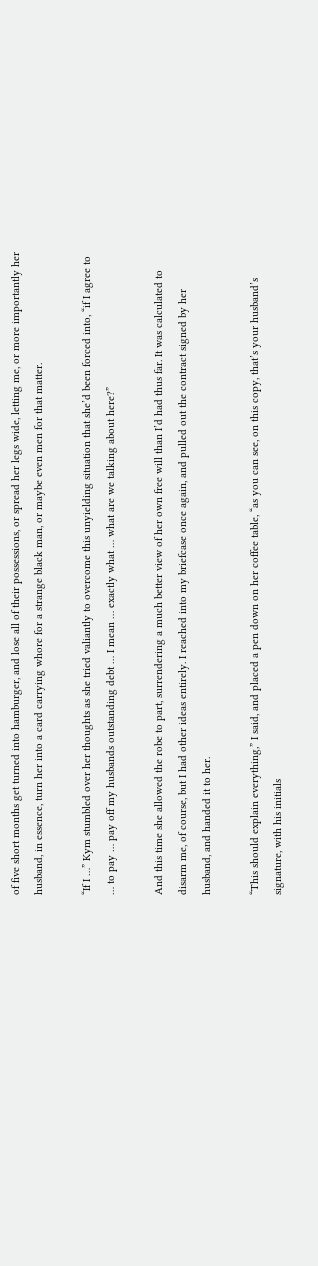of five short months get turned into hamburger, and lose all of their possessions, or spread her legs wide, letting me, or more importantly her husband, in essence, turn her into a card carrying whore for a strange black man, or maybe even men for that matter.

“If I …” Kym stumbled over her thoughts as she tried valiantly to overcome this unyielding situation that she’d been forced into, “if I agree to … to pay … pay off my husbands outstanding debt … I mean … exactly what … what are we talking about here?”

And this time she allowed the robe to part, surrendering a much better view of her own free will than I’d had thus far. It was calculated to disarm me, of course, but I had other ideas entirely. I reached into my briefcase once again, and pulled out the contract signed by her husband, and handed it to her.

“This should explain everything,” I said, and placed a pen down on her coffee table, “as you can see, on this copy, that’s your husband’s signature, with his initials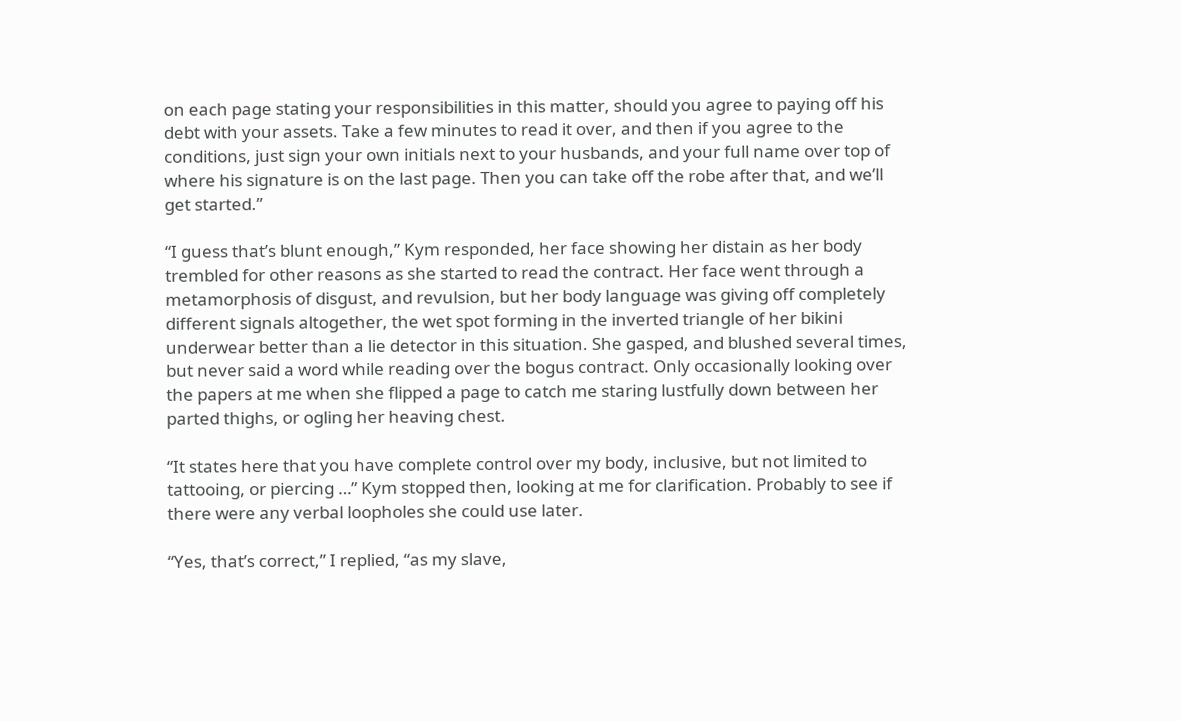on each page stating your responsibilities in this matter, should you agree to paying off his debt with your assets. Take a few minutes to read it over, and then if you agree to the conditions, just sign your own initials next to your husbands, and your full name over top of where his signature is on the last page. Then you can take off the robe after that, and we’ll get started.”

“I guess that’s blunt enough,” Kym responded, her face showing her distain as her body trembled for other reasons as she started to read the contract. Her face went through a metamorphosis of disgust, and revulsion, but her body language was giving off completely different signals altogether, the wet spot forming in the inverted triangle of her bikini underwear better than a lie detector in this situation. She gasped, and blushed several times, but never said a word while reading over the bogus contract. Only occasionally looking over the papers at me when she flipped a page to catch me staring lustfully down between her parted thighs, or ogling her heaving chest.

“It states here that you have complete control over my body, inclusive, but not limited to tattooing, or piercing …” Kym stopped then, looking at me for clarification. Probably to see if there were any verbal loopholes she could use later.

“Yes, that’s correct,” I replied, “as my slave,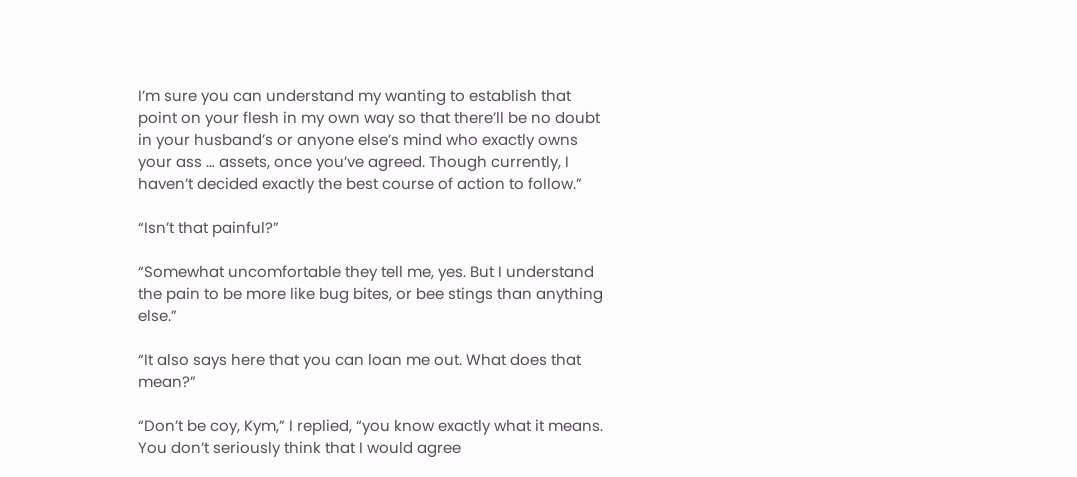I’m sure you can understand my wanting to establish that point on your flesh in my own way so that there’ll be no doubt in your husband’s or anyone else’s mind who exactly owns your ass … assets, once you’ve agreed. Though currently, I haven’t decided exactly the best course of action to follow.”

“Isn’t that painful?”

“Somewhat uncomfortable they tell me, yes. But I understand the pain to be more like bug bites, or bee stings than anything else.”

“It also says here that you can loan me out. What does that mean?”

“Don’t be coy, Kym,” I replied, “you know exactly what it means. You don’t seriously think that I would agree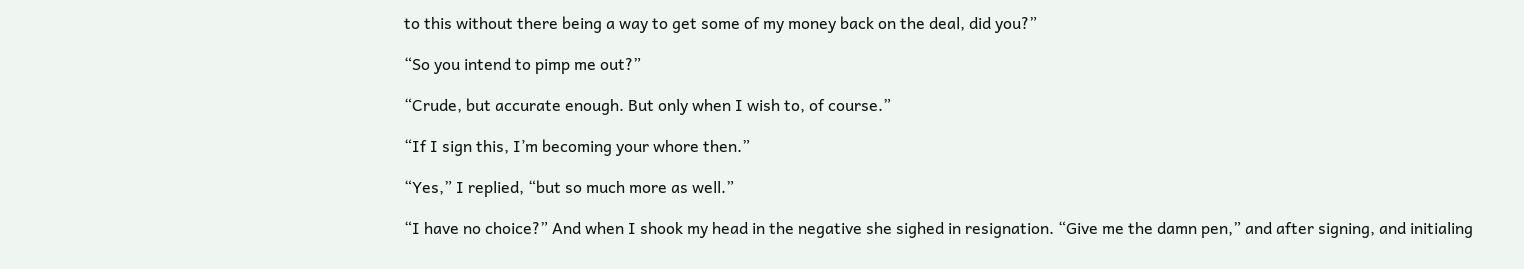to this without there being a way to get some of my money back on the deal, did you?”

“So you intend to pimp me out?”

“Crude, but accurate enough. But only when I wish to, of course.”

“If I sign this, I’m becoming your whore then.”

“Yes,” I replied, “but so much more as well.”

“I have no choice?” And when I shook my head in the negative she sighed in resignation. “Give me the damn pen,” and after signing, and initialing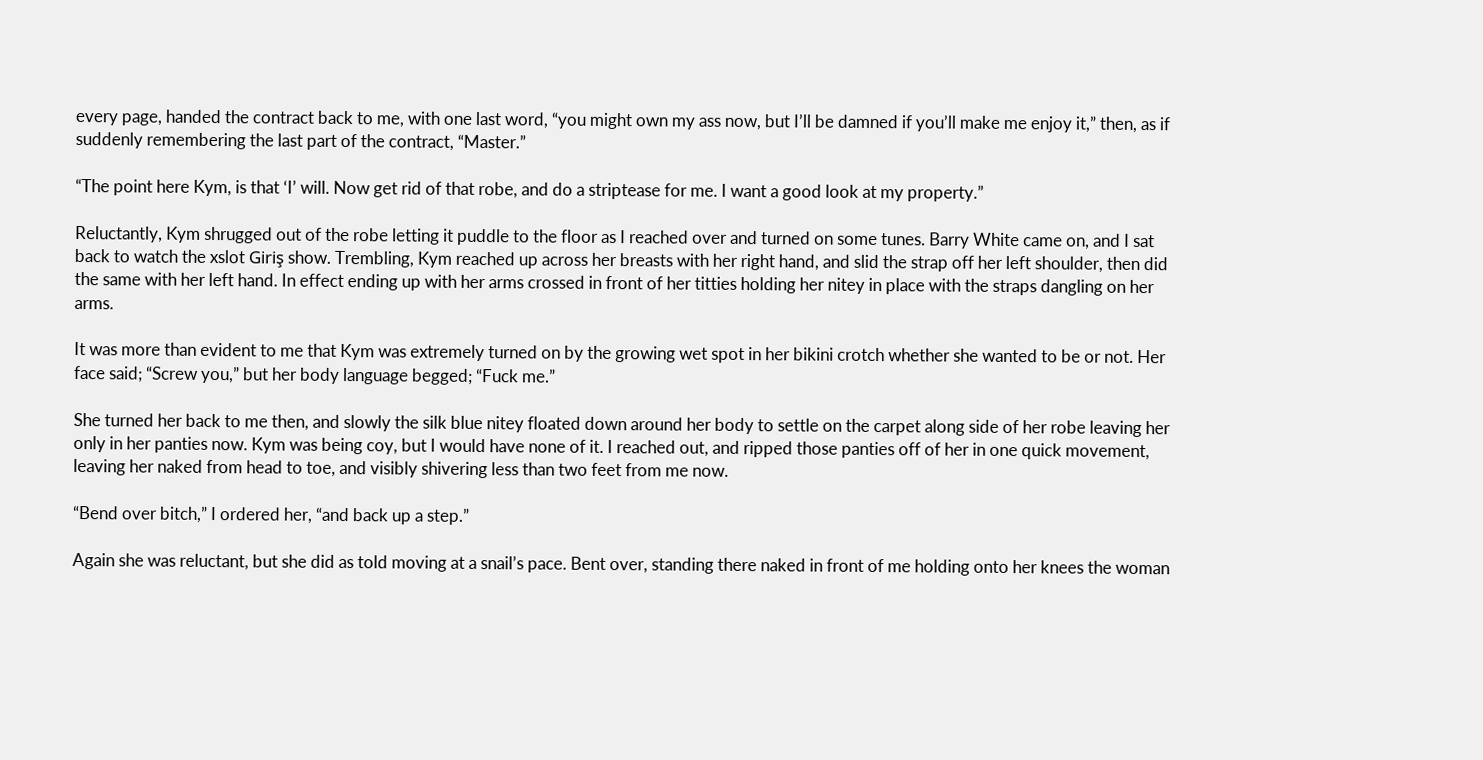every page, handed the contract back to me, with one last word, “you might own my ass now, but I’ll be damned if you’ll make me enjoy it,” then, as if suddenly remembering the last part of the contract, “Master.”

“The point here Kym, is that ‘I’ will. Now get rid of that robe, and do a striptease for me. I want a good look at my property.”

Reluctantly, Kym shrugged out of the robe letting it puddle to the floor as I reached over and turned on some tunes. Barry White came on, and I sat back to watch the xslot Giriş show. Trembling, Kym reached up across her breasts with her right hand, and slid the strap off her left shoulder, then did the same with her left hand. In effect ending up with her arms crossed in front of her titties holding her nitey in place with the straps dangling on her arms.

It was more than evident to me that Kym was extremely turned on by the growing wet spot in her bikini crotch whether she wanted to be or not. Her face said; “Screw you,” but her body language begged; “Fuck me.”

She turned her back to me then, and slowly the silk blue nitey floated down around her body to settle on the carpet along side of her robe leaving her only in her panties now. Kym was being coy, but I would have none of it. I reached out, and ripped those panties off of her in one quick movement, leaving her naked from head to toe, and visibly shivering less than two feet from me now.

“Bend over bitch,” I ordered her, “and back up a step.”

Again she was reluctant, but she did as told moving at a snail’s pace. Bent over, standing there naked in front of me holding onto her knees the woman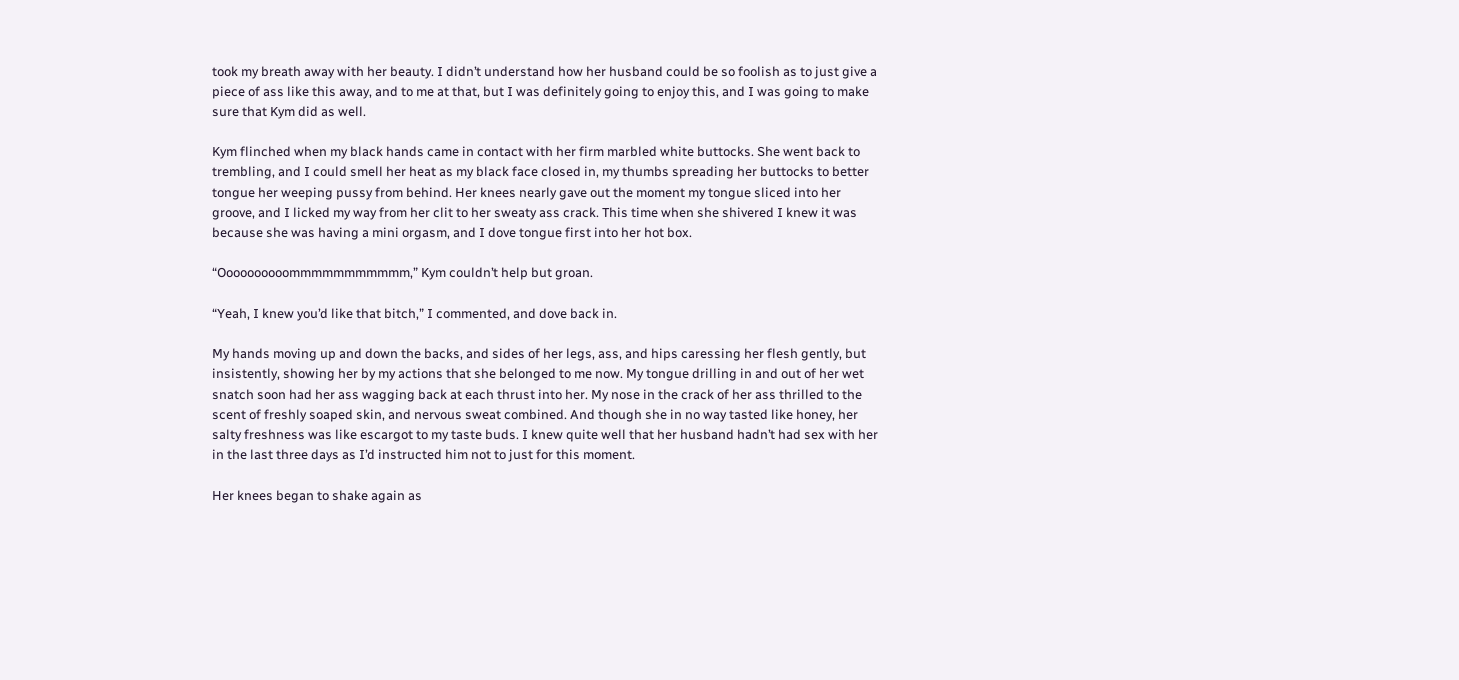took my breath away with her beauty. I didn’t understand how her husband could be so foolish as to just give a piece of ass like this away, and to me at that, but I was definitely going to enjoy this, and I was going to make sure that Kym did as well.

Kym flinched when my black hands came in contact with her firm marbled white buttocks. She went back to trembling, and I could smell her heat as my black face closed in, my thumbs spreading her buttocks to better tongue her weeping pussy from behind. Her knees nearly gave out the moment my tongue sliced into her groove, and I licked my way from her clit to her sweaty ass crack. This time when she shivered I knew it was because she was having a mini orgasm, and I dove tongue first into her hot box.

“Oooooooooommmmmmmmmmm,” Kym couldn’t help but groan.

“Yeah, I knew you’d like that bitch,” I commented, and dove back in.

My hands moving up and down the backs, and sides of her legs, ass, and hips caressing her flesh gently, but insistently, showing her by my actions that she belonged to me now. My tongue drilling in and out of her wet snatch soon had her ass wagging back at each thrust into her. My nose in the crack of her ass thrilled to the scent of freshly soaped skin, and nervous sweat combined. And though she in no way tasted like honey, her salty freshness was like escargot to my taste buds. I knew quite well that her husband hadn’t had sex with her in the last three days as I’d instructed him not to just for this moment.

Her knees began to shake again as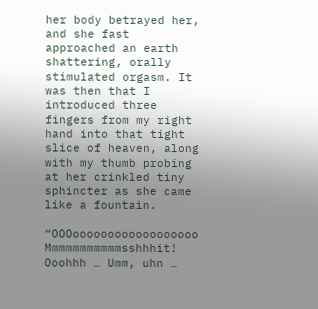her body betrayed her, and she fast approached an earth shattering, orally stimulated orgasm. It was then that I introduced three fingers from my right hand into that tight slice of heaven, along with my thumb probing at her crinkled tiny sphincter as she came like a fountain.

“OOOoooooooooooooooooo Mmmmmmmmmmmsshhhit! Ooohhh … Umm, uhn …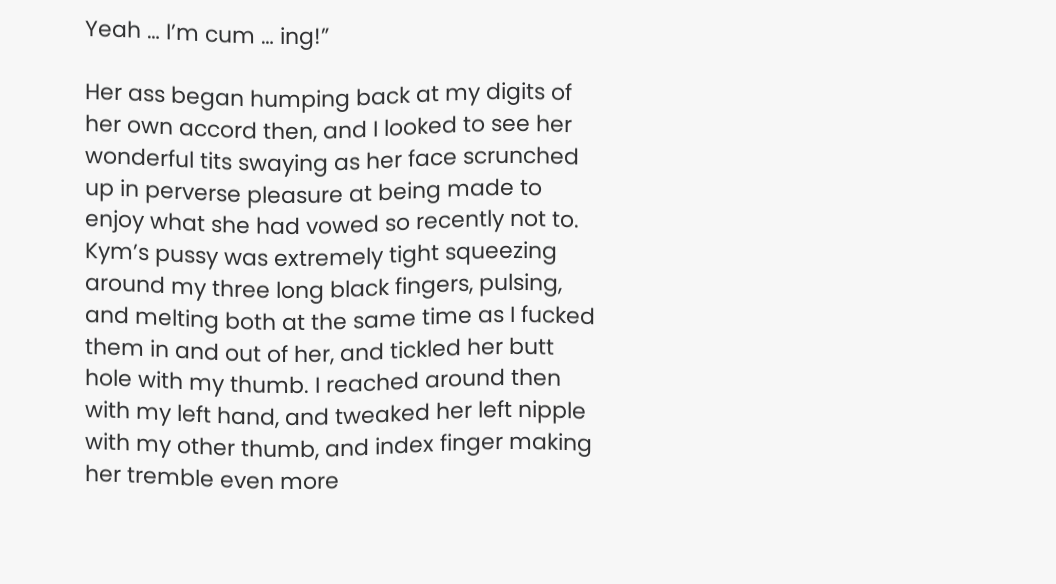Yeah … I’m cum … ing!”

Her ass began humping back at my digits of her own accord then, and I looked to see her wonderful tits swaying as her face scrunched up in perverse pleasure at being made to enjoy what she had vowed so recently not to. Kym’s pussy was extremely tight squeezing around my three long black fingers, pulsing, and melting both at the same time as I fucked them in and out of her, and tickled her butt hole with my thumb. I reached around then with my left hand, and tweaked her left nipple with my other thumb, and index finger making her tremble even more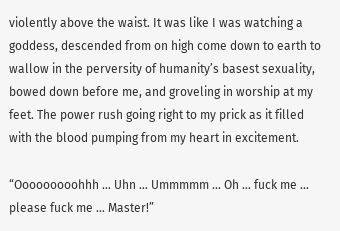violently above the waist. It was like I was watching a goddess, descended from on high come down to earth to wallow in the perversity of humanity’s basest sexuality, bowed down before me, and groveling in worship at my feet. The power rush going right to my prick as it filled with the blood pumping from my heart in excitement.

“Ooooooooohhh … Uhn … Ummmmm … Oh … fuck me … please fuck me … Master!”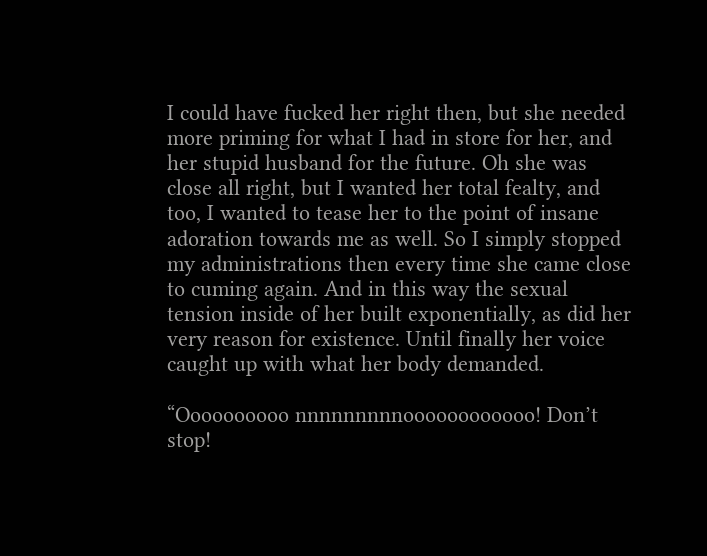I could have fucked her right then, but she needed more priming for what I had in store for her, and her stupid husband for the future. Oh she was close all right, but I wanted her total fealty, and too, I wanted to tease her to the point of insane adoration towards me as well. So I simply stopped my administrations then every time she came close to cuming again. And in this way the sexual tension inside of her built exponentially, as did her very reason for existence. Until finally her voice caught up with what her body demanded.

“Oooooooooo nnnnnnnnnoooooooooooo! Don’t stop!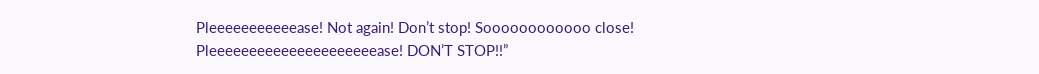Pleeeeeeeeeeease! Not again! Don’t stop! Soooooooooooo close! Pleeeeeeeeeeeeeeeeeeeeease! DON’T STOP!!”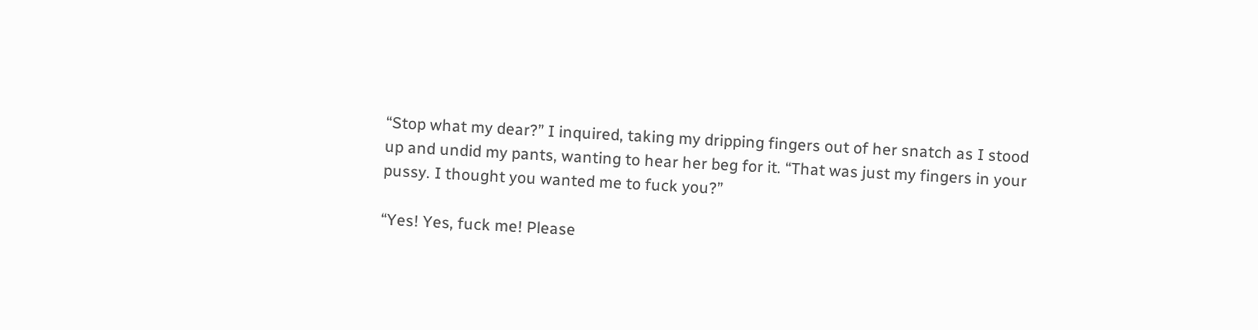“Stop what my dear?” I inquired, taking my dripping fingers out of her snatch as I stood up and undid my pants, wanting to hear her beg for it. “That was just my fingers in your pussy. I thought you wanted me to fuck you?”

“Yes! Yes, fuck me! Please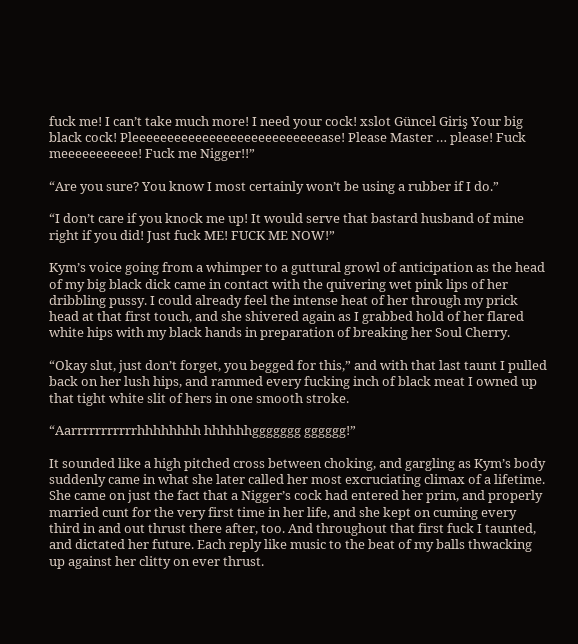fuck me! I can’t take much more! I need your cock! xslot Güncel Giriş Your big black cock! Pleeeeeeeeeeeeeeeeeeeeeeeeeeease! Please Master … please! Fuck meeeeeeeeeee! Fuck me Nigger!!”

“Are you sure? You know I most certainly won’t be using a rubber if I do.”

“I don’t care if you knock me up! It would serve that bastard husband of mine right if you did! Just fuck ME! FUCK ME NOW!”

Kym’s voice going from a whimper to a guttural growl of anticipation as the head of my big black dick came in contact with the quivering wet pink lips of her dribbling pussy. I could already feel the intense heat of her through my prick head at that first touch, and she shivered again as I grabbed hold of her flared white hips with my black hands in preparation of breaking her Soul Cherry.

“Okay slut, just don’t forget, you begged for this,” and with that last taunt I pulled back on her lush hips, and rammed every fucking inch of black meat I owned up that tight white slit of hers in one smooth stroke.

“Aarrrrrrrrrrrhhhhhhhh hhhhhhggggggg gggggg!”

It sounded like a high pitched cross between choking, and gargling as Kym’s body suddenly came in what she later called her most excruciating climax of a lifetime. She came on just the fact that a Nigger’s cock had entered her prim, and properly married cunt for the very first time in her life, and she kept on cuming every third in and out thrust there after, too. And throughout that first fuck I taunted, and dictated her future. Each reply like music to the beat of my balls thwacking up against her clitty on ever thrust.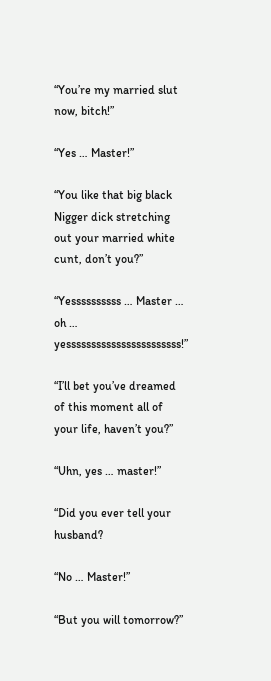“You’re my married slut now, bitch!”

“Yes … Master!”

“You like that big black Nigger dick stretching out your married white cunt, don’t you?”

“Yessssssssss … Master … oh … yesssssssssssssssssssssss!”

“I’ll bet you’ve dreamed of this moment all of your life, haven’t you?”

“Uhn, yes … master!”

“Did you ever tell your husband?

“No … Master!”

“But you will tomorrow?”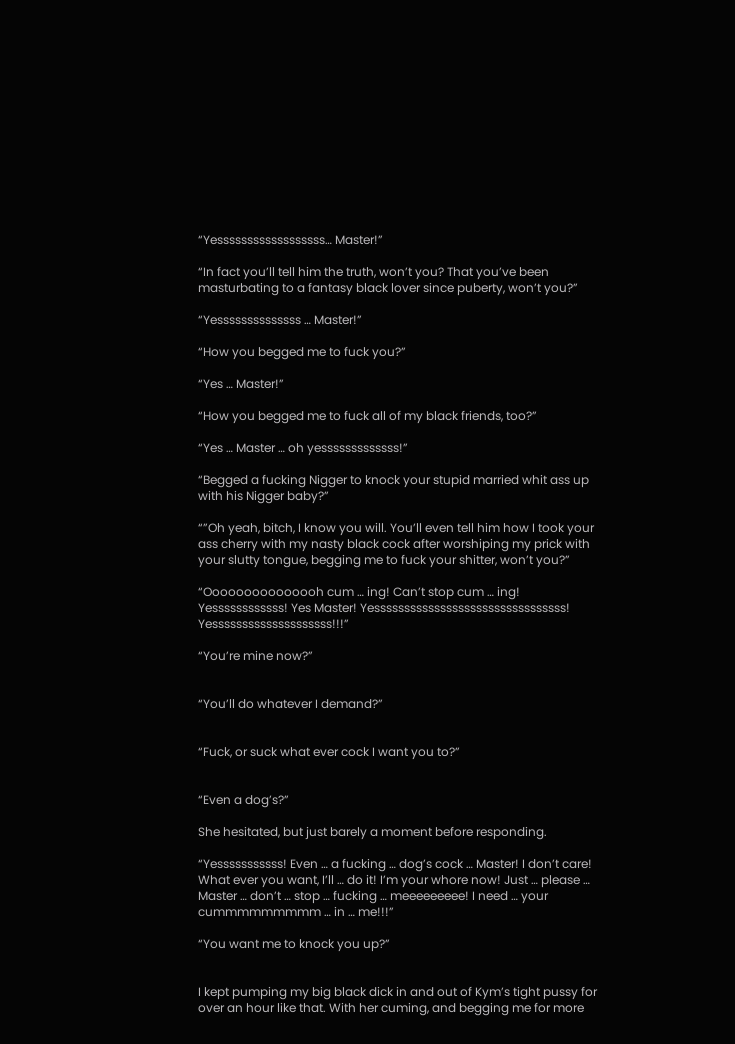“Yessssssssssssssssss… Master!”

“In fact you’ll tell him the truth, won’t you? That you’ve been masturbating to a fantasy black lover since puberty, won’t you?”

“Yessssssssssssss … Master!”

“How you begged me to fuck you?”

“Yes … Master!”

“How you begged me to fuck all of my black friends, too?”

“Yes … Master … oh yesssssssssssss!”

“Begged a fucking Nigger to knock your stupid married whit ass up with his Nigger baby?”

“”Oh yeah, bitch, I know you will. You’ll even tell him how I took your ass cherry with my nasty black cock after worshiping my prick with your slutty tongue, begging me to fuck your shitter, won’t you?”

“Ooooooooooooooh cum … ing! Can’t stop cum … ing! Yessssssssssss! Yes Master! Yessssssssssssssssssssssssssssssss! Yessssssssssssssssssss!!!”

“You’re mine now?”


“You’ll do whatever I demand?”


“Fuck, or suck what ever cock I want you to?”


“Even a dog’s?”

She hesitated, but just barely a moment before responding.

“Yesssssssssss! Even … a fucking … dog’s cock … Master! I don’t care! What ever you want, I’ll … do it! I’m your whore now! Just … please … Master … don’t … stop … fucking … meeeeeeeee! I need … your cummmmmmmmm … in … me!!!”

“You want me to knock you up?”


I kept pumping my big black dick in and out of Kym’s tight pussy for over an hour like that. With her cuming, and begging me for more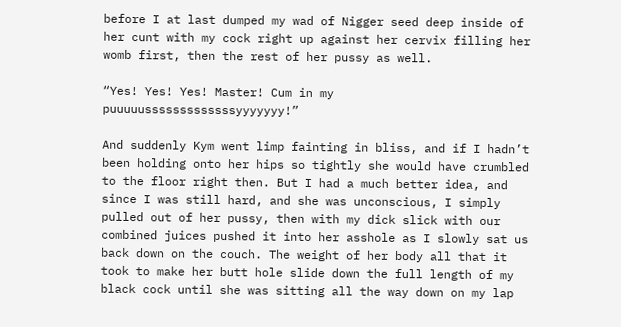before I at last dumped my wad of Nigger seed deep inside of her cunt with my cock right up against her cervix filling her womb first, then the rest of her pussy as well.

“Yes! Yes! Yes! Master! Cum in my puuuuusssssssssssssyyyyyyy!”

And suddenly Kym went limp fainting in bliss, and if I hadn’t been holding onto her hips so tightly she would have crumbled to the floor right then. But I had a much better idea, and since I was still hard, and she was unconscious, I simply pulled out of her pussy, then with my dick slick with our combined juices pushed it into her asshole as I slowly sat us back down on the couch. The weight of her body all that it took to make her butt hole slide down the full length of my black cock until she was sitting all the way down on my lap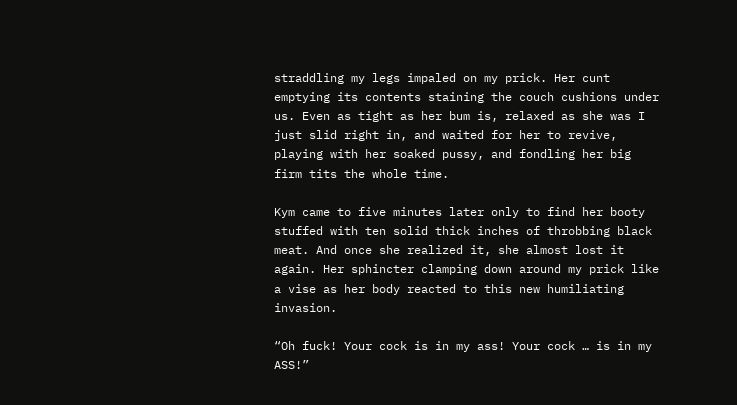straddling my legs impaled on my prick. Her cunt emptying its contents staining the couch cushions under us. Even as tight as her bum is, relaxed as she was I just slid right in, and waited for her to revive, playing with her soaked pussy, and fondling her big firm tits the whole time.

Kym came to five minutes later only to find her booty stuffed with ten solid thick inches of throbbing black meat. And once she realized it, she almost lost it again. Her sphincter clamping down around my prick like a vise as her body reacted to this new humiliating invasion.

“Oh fuck! Your cock is in my ass! Your cock … is in my ASS!”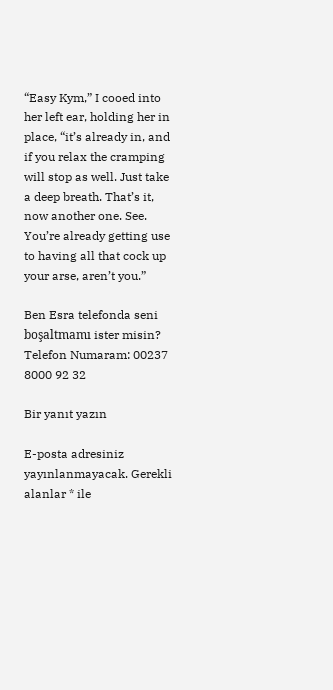“Easy Kym,” I cooed into her left ear, holding her in place, “it’s already in, and if you relax the cramping will stop as well. Just take a deep breath. That’s it, now another one. See. You’re already getting use to having all that cock up your arse, aren’t you.”

Ben Esra telefonda seni boşaltmamı ister misin?
Telefon Numaram: 00237 8000 92 32

Bir yanıt yazın

E-posta adresiniz yayınlanmayacak. Gerekli alanlar * ile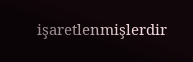işaretlenmişlerdir